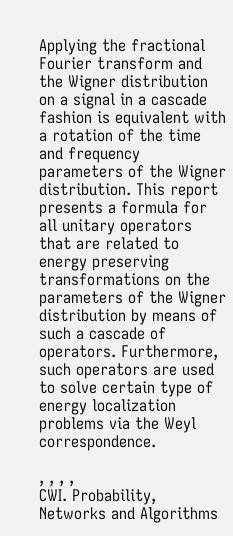Applying the fractional Fourier transform and the Wigner distribution on a signal in a cascade fashion is equivalent with a rotation of the time and frequency parameters of the Wigner distribution. This report presents a formula for all unitary operators that are related to energy preserving transformations on the parameters of the Wigner distribution by means of such a cascade of operators. Furthermore, such operators are used to solve certain type of energy localization problems via the Weyl correspondence.

, , , ,
CWI. Probability, Networks and Algorithms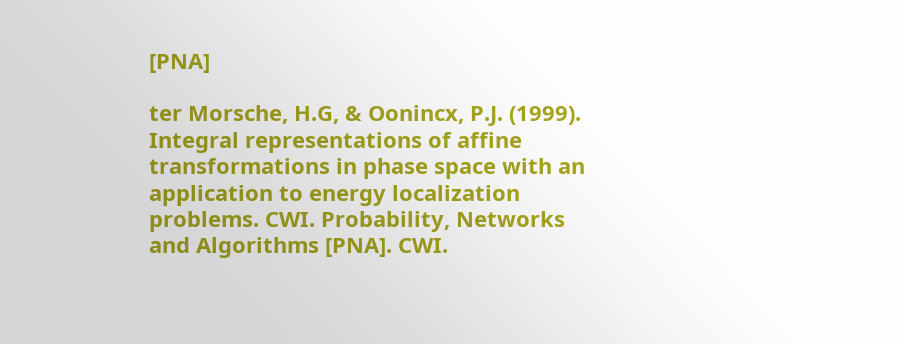[PNA]

ter Morsche, H.G, & Oonincx, P.J. (1999). Integral representations of affine transformations in phase space with an application to energy localization problems. CWI. Probability, Networks and Algorithms [PNA]. CWI.